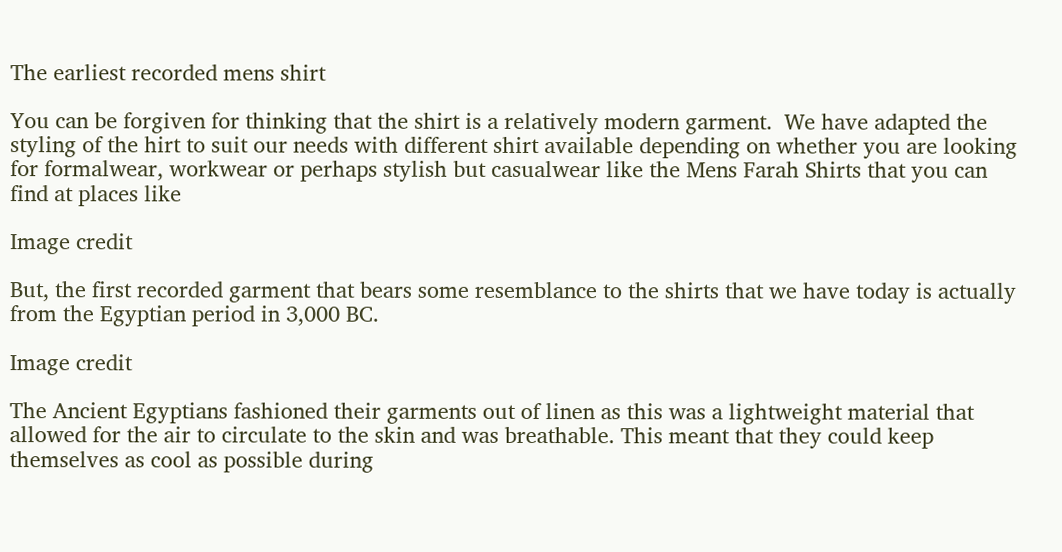The earliest recorded mens shirt

You can be forgiven for thinking that the shirt is a relatively modern garment.  We have adapted the styling of the hirt to suit our needs with different shirt available depending on whether you are looking for formalwear, workwear or perhaps stylish but casualwear like the Mens Farah Shirts that you can find at places like

Image credit

But, the first recorded garment that bears some resemblance to the shirts that we have today is actually from the Egyptian period in 3,000 BC.

Image credit

The Ancient Egyptians fashioned their garments out of linen as this was a lightweight material that allowed for the air to circulate to the skin and was breathable. This meant that they could keep themselves as cool as possible during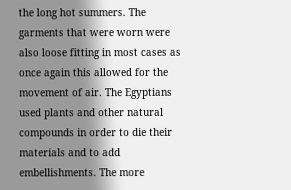the long hot summers. The garments that were worn were also loose fitting in most cases as once again this allowed for the movement of air. The Egyptians used plants and other natural compounds in order to die their materials and to add embellishments. The more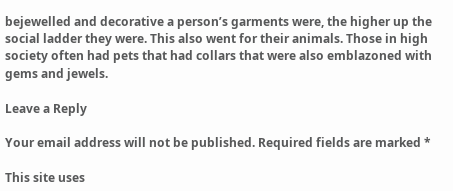bejewelled and decorative a person’s garments were, the higher up the social ladder they were. This also went for their animals. Those in high society often had pets that had collars that were also emblazoned with gems and jewels.

Leave a Reply

Your email address will not be published. Required fields are marked *

This site uses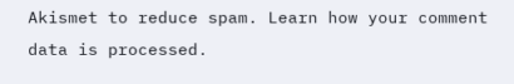Akismet to reduce spam. Learn how your comment data is processed.